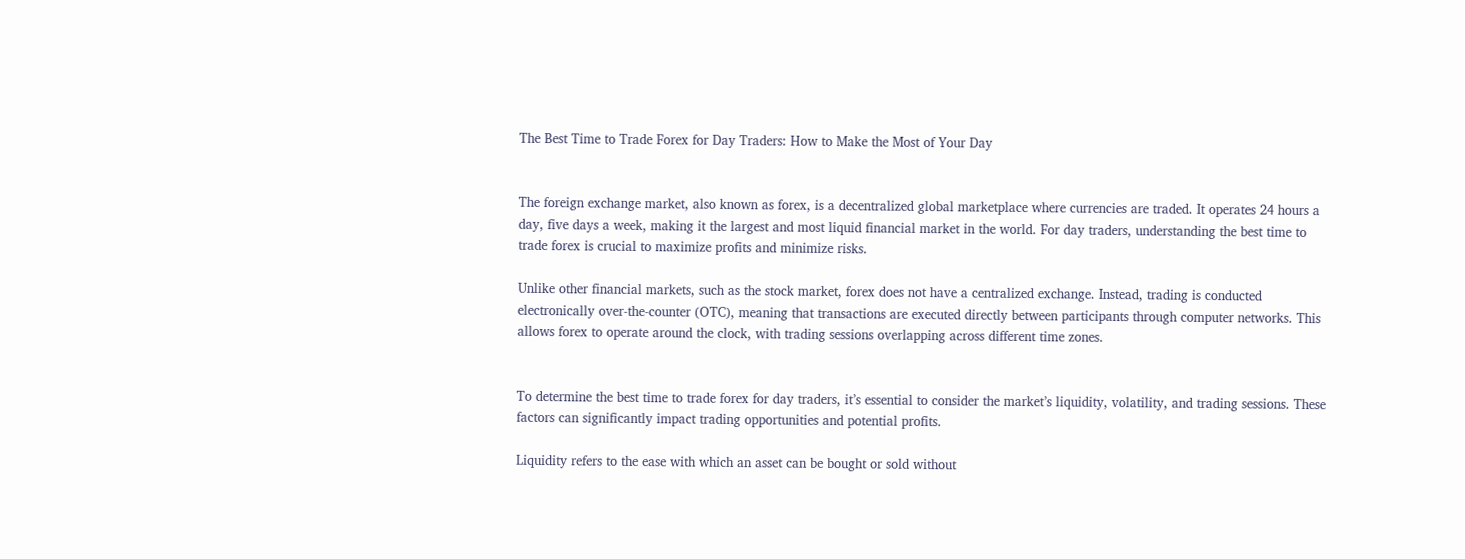The Best Time to Trade Forex for Day Traders: How to Make the Most of Your Day


The foreign exchange market, also known as forex, is a decentralized global marketplace where currencies are traded. It operates 24 hours a day, five days a week, making it the largest and most liquid financial market in the world. For day traders, understanding the best time to trade forex is crucial to maximize profits and minimize risks.

Unlike other financial markets, such as the stock market, forex does not have a centralized exchange. Instead, trading is conducted electronically over-the-counter (OTC), meaning that transactions are executed directly between participants through computer networks. This allows forex to operate around the clock, with trading sessions overlapping across different time zones.


To determine the best time to trade forex for day traders, it’s essential to consider the market’s liquidity, volatility, and trading sessions. These factors can significantly impact trading opportunities and potential profits.

Liquidity refers to the ease with which an asset can be bought or sold without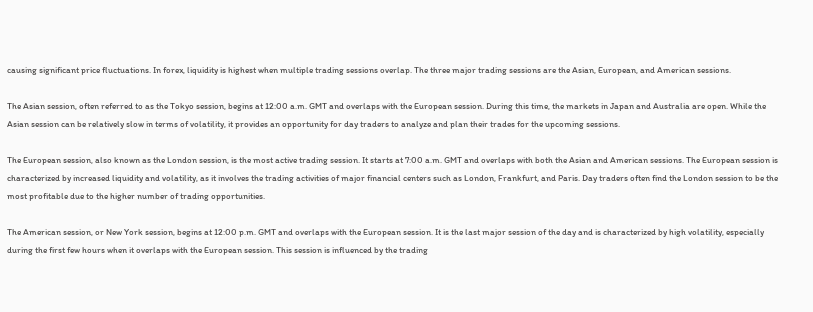causing significant price fluctuations. In forex, liquidity is highest when multiple trading sessions overlap. The three major trading sessions are the Asian, European, and American sessions.

The Asian session, often referred to as the Tokyo session, begins at 12:00 a.m. GMT and overlaps with the European session. During this time, the markets in Japan and Australia are open. While the Asian session can be relatively slow in terms of volatility, it provides an opportunity for day traders to analyze and plan their trades for the upcoming sessions.

The European session, also known as the London session, is the most active trading session. It starts at 7:00 a.m. GMT and overlaps with both the Asian and American sessions. The European session is characterized by increased liquidity and volatility, as it involves the trading activities of major financial centers such as London, Frankfurt, and Paris. Day traders often find the London session to be the most profitable due to the higher number of trading opportunities.

The American session, or New York session, begins at 12:00 p.m. GMT and overlaps with the European session. It is the last major session of the day and is characterized by high volatility, especially during the first few hours when it overlaps with the European session. This session is influenced by the trading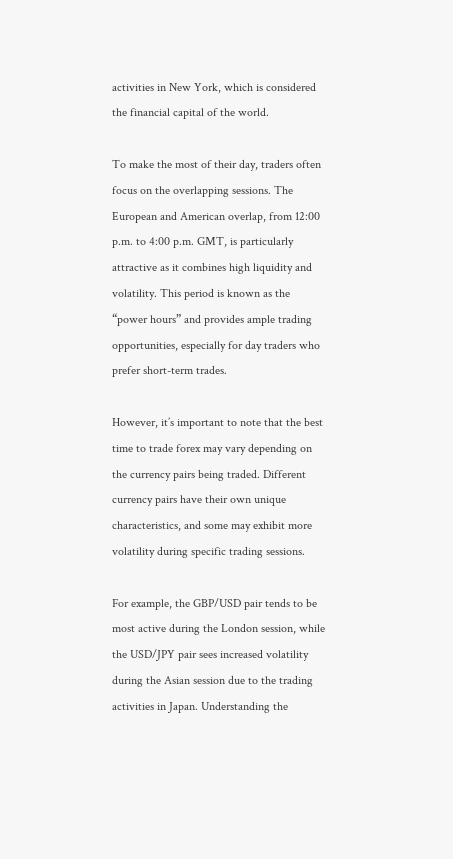activities in New York, which is considered the financial capital of the world.

To make the most of their day, traders often focus on the overlapping sessions. The European and American overlap, from 12:00 p.m. to 4:00 p.m. GMT, is particularly attractive as it combines high liquidity and volatility. This period is known as the “power hours” and provides ample trading opportunities, especially for day traders who prefer short-term trades.

However, it’s important to note that the best time to trade forex may vary depending on the currency pairs being traded. Different currency pairs have their own unique characteristics, and some may exhibit more volatility during specific trading sessions.

For example, the GBP/USD pair tends to be most active during the London session, while the USD/JPY pair sees increased volatility during the Asian session due to the trading activities in Japan. Understanding the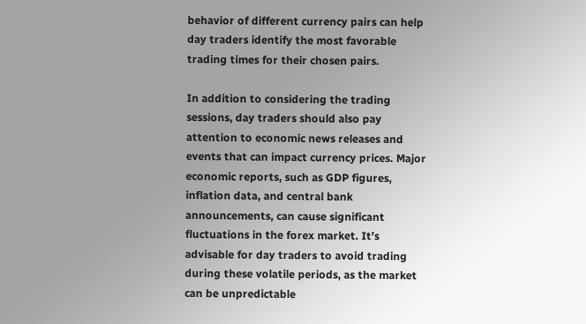behavior of different currency pairs can help day traders identify the most favorable trading times for their chosen pairs.

In addition to considering the trading sessions, day traders should also pay attention to economic news releases and events that can impact currency prices. Major economic reports, such as GDP figures, inflation data, and central bank announcements, can cause significant fluctuations in the forex market. It’s advisable for day traders to avoid trading during these volatile periods, as the market can be unpredictable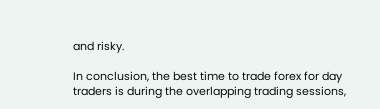and risky.

In conclusion, the best time to trade forex for day traders is during the overlapping trading sessions,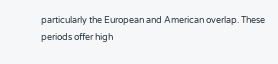particularly the European and American overlap. These periods offer high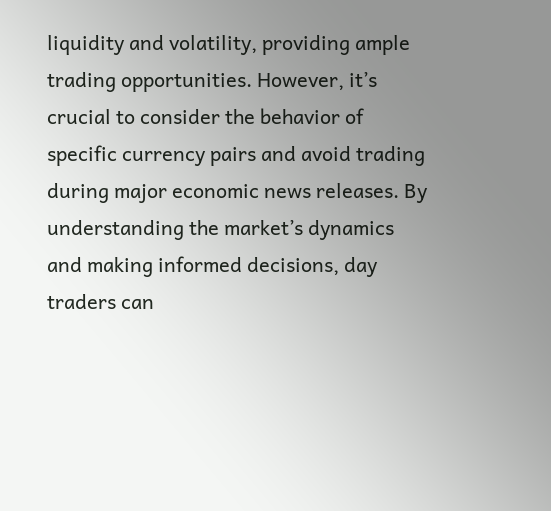liquidity and volatility, providing ample trading opportunities. However, it’s crucial to consider the behavior of specific currency pairs and avoid trading during major economic news releases. By understanding the market’s dynamics and making informed decisions, day traders can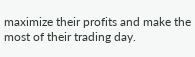maximize their profits and make the most of their trading day.